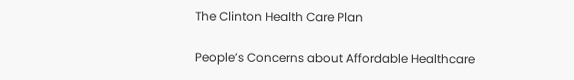The Clinton Health Care Plan

People’s Concerns about Affordable Healthcare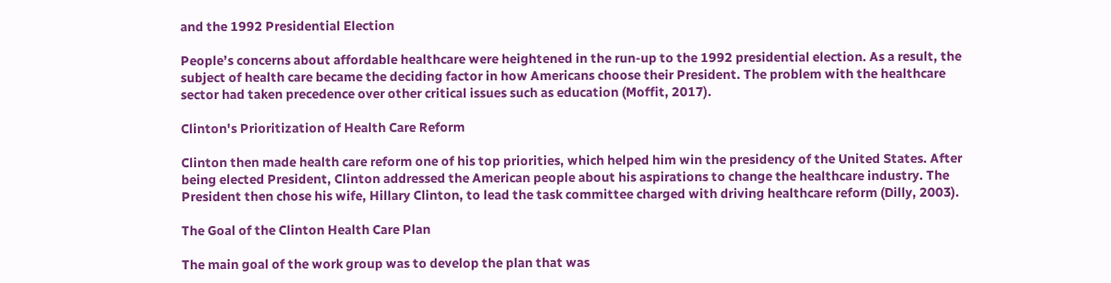and the 1992 Presidential Election

People’s concerns about affordable healthcare were heightened in the run-up to the 1992 presidential election. As a result, the subject of health care became the deciding factor in how Americans choose their President. The problem with the healthcare sector had taken precedence over other critical issues such as education (Moffit, 2017).

Clinton's Prioritization of Health Care Reform

Clinton then made health care reform one of his top priorities, which helped him win the presidency of the United States. After being elected President, Clinton addressed the American people about his aspirations to change the healthcare industry. The President then chose his wife, Hillary Clinton, to lead the task committee charged with driving healthcare reform (Dilly, 2003).

The Goal of the Clinton Health Care Plan

The main goal of the work group was to develop the plan that was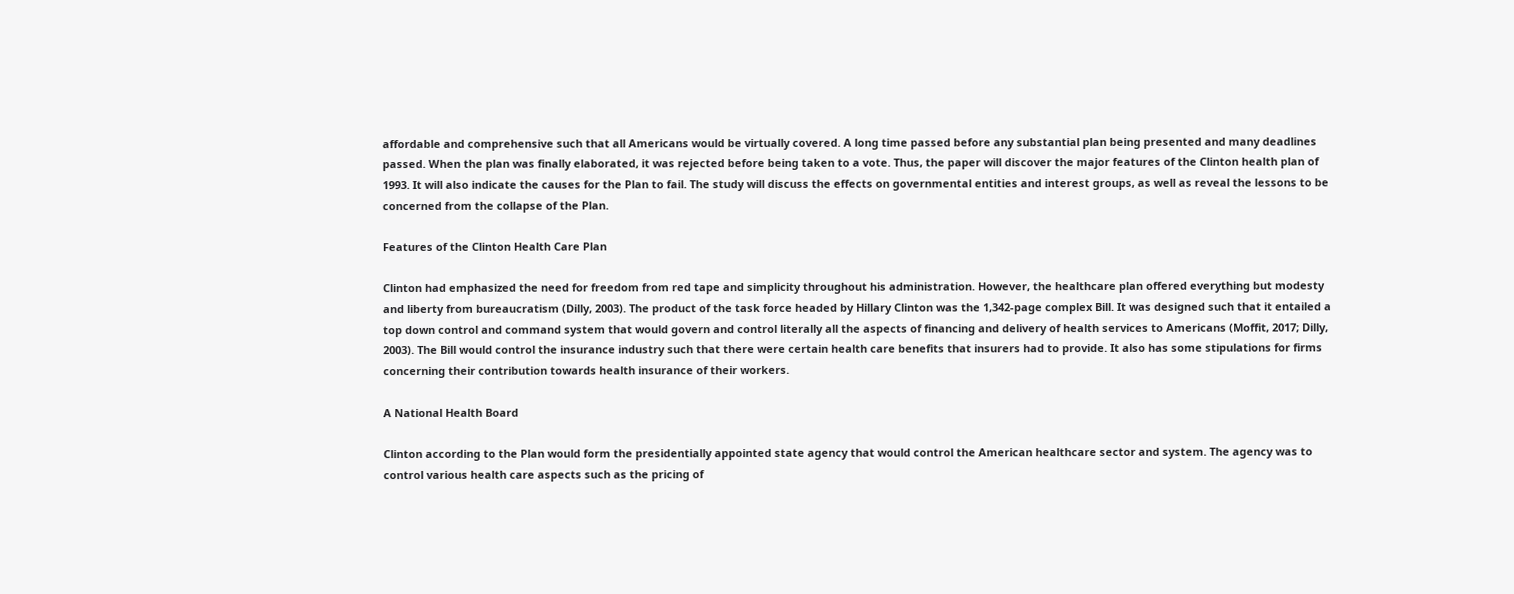affordable and comprehensive such that all Americans would be virtually covered. A long time passed before any substantial plan being presented and many deadlines passed. When the plan was finally elaborated, it was rejected before being taken to a vote. Thus, the paper will discover the major features of the Clinton health plan of 1993. It will also indicate the causes for the Plan to fail. The study will discuss the effects on governmental entities and interest groups, as well as reveal the lessons to be concerned from the collapse of the Plan.

Features of the Clinton Health Care Plan

Clinton had emphasized the need for freedom from red tape and simplicity throughout his administration. However, the healthcare plan offered everything but modesty and liberty from bureaucratism (Dilly, 2003). The product of the task force headed by Hillary Clinton was the 1,342-page complex Bill. It was designed such that it entailed a top down control and command system that would govern and control literally all the aspects of financing and delivery of health services to Americans (Moffit, 2017; Dilly, 2003). The Bill would control the insurance industry such that there were certain health care benefits that insurers had to provide. It also has some stipulations for firms concerning their contribution towards health insurance of their workers.

A National Health Board

Clinton according to the Plan would form the presidentially appointed state agency that would control the American healthcare sector and system. The agency was to control various health care aspects such as the pricing of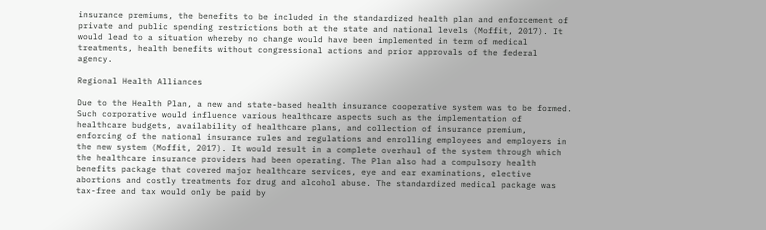insurance premiums, the benefits to be included in the standardized health plan and enforcement of private and public spending restrictions both at the state and national levels (Moffit, 2017). It would lead to a situation whereby no change would have been implemented in term of medical treatments, health benefits without congressional actions and prior approvals of the federal agency.

Regional Health Alliances

Due to the Health Plan, a new and state-based health insurance cooperative system was to be formed. Such corporative would influence various healthcare aspects such as the implementation of healthcare budgets, availability of healthcare plans, and collection of insurance premium, enforcing of the national insurance rules and regulations and enrolling employees and employers in the new system (Moffit, 2017). It would result in a complete overhaul of the system through which the healthcare insurance providers had been operating. The Plan also had a compulsory health benefits package that covered major healthcare services, eye and ear examinations, elective abortions and costly treatments for drug and alcohol abuse. The standardized medical package was tax-free and tax would only be paid by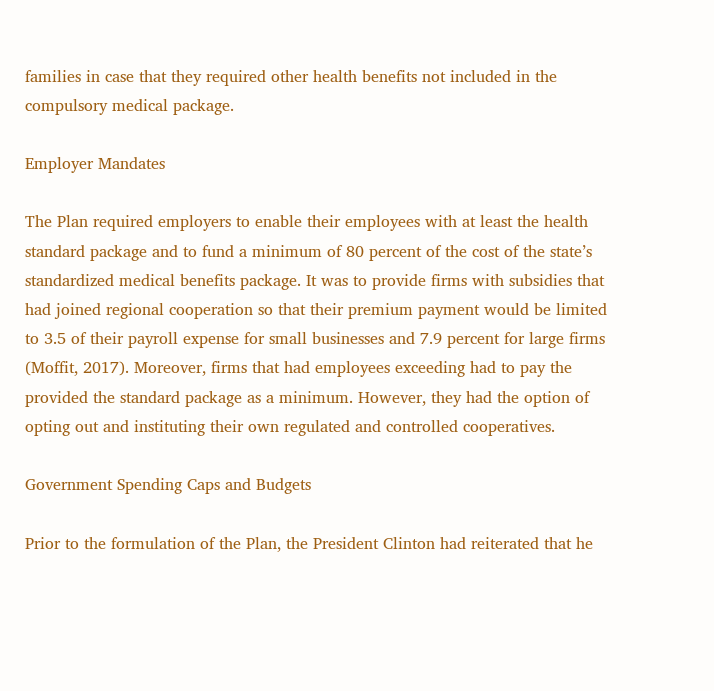families in case that they required other health benefits not included in the compulsory medical package.

Employer Mandates

The Plan required employers to enable their employees with at least the health standard package and to fund a minimum of 80 percent of the cost of the state’s standardized medical benefits package. It was to provide firms with subsidies that had joined regional cooperation so that their premium payment would be limited to 3.5 of their payroll expense for small businesses and 7.9 percent for large firms (Moffit, 2017). Moreover, firms that had employees exceeding had to pay the provided the standard package as a minimum. However, they had the option of opting out and instituting their own regulated and controlled cooperatives.

Government Spending Caps and Budgets

Prior to the formulation of the Plan, the President Clinton had reiterated that he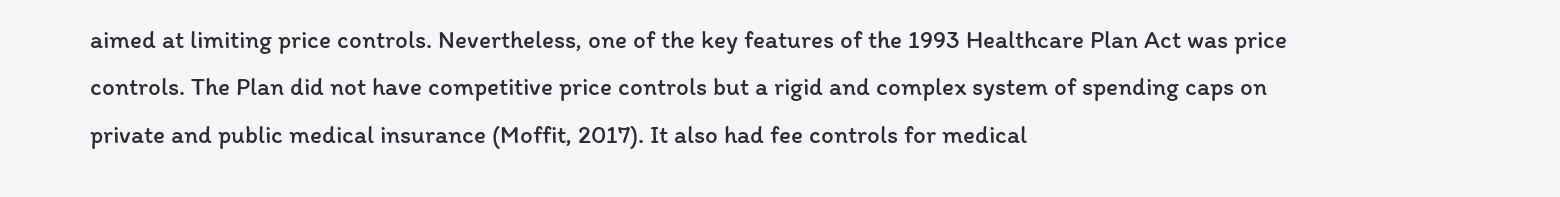aimed at limiting price controls. Nevertheless, one of the key features of the 1993 Healthcare Plan Act was price controls. The Plan did not have competitive price controls but a rigid and complex system of spending caps on private and public medical insurance (Moffit, 2017). It also had fee controls for medical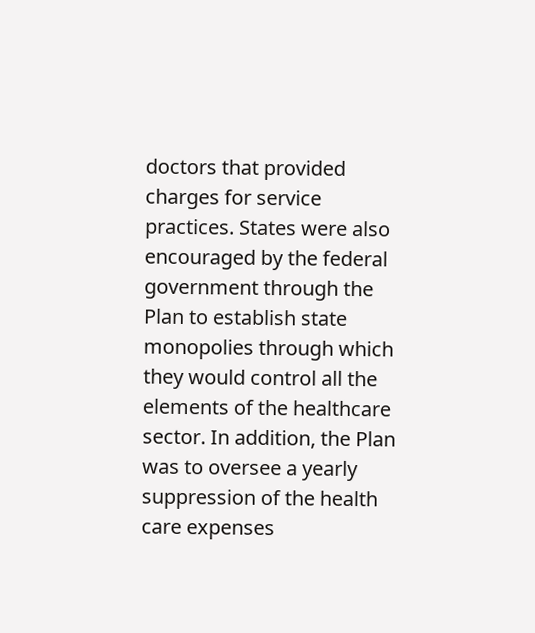doctors that provided charges for service practices. States were also encouraged by the federal government through the Plan to establish state monopolies through which they would control all the elements of the healthcare sector. In addition, the Plan was to oversee a yearly suppression of the health care expenses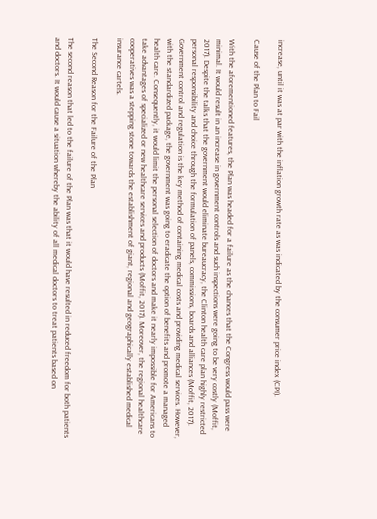increase, until it was at par with the inflation growth rate as was indicated by the consumer price index (CPI).

Cause of the Plan to Fail

With the aforementioned features, the Plan was headed for a failure as the chances that the Congress would pass were minimal. It would result in an increase in government controls and such inspections were going to be very costly (Moffit, 2017). Despite the talks that the government would eliminate bureaucracy, the Clinton health care plan highly restricted personal responsibility and choice through the formulation of panels, commissions, boards and alliances (Moffit, 2017). Government control and regulation is the key method of containing medical costs and providing medical services. However, with the standardized package, the government was going to eradicate the option of benefits and promote a managed health care. Consequently, it would limit the personal selection of doctors and make it nearly impossible for Americans to take advantages of specialized or new healthcare services and products (Moffit, 2017). Moreover, the regional healthcare cooperatives was a stepping stone towards the establishment of giant, regional and geographically established medical insurance cartels.

The Second Reason for the Failure of the Plan

The second reason that led to the failure of the Plan was that it would have resulted in reduced freedom for both patients and doctors. It would cause a situation whereby the ability of all medical doctors to treat patients based on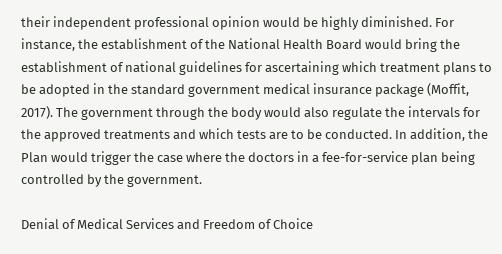their independent professional opinion would be highly diminished. For instance, the establishment of the National Health Board would bring the establishment of national guidelines for ascertaining which treatment plans to be adopted in the standard government medical insurance package (Moffit, 2017). The government through the body would also regulate the intervals for the approved treatments and which tests are to be conducted. In addition, the Plan would trigger the case where the doctors in a fee-for-service plan being controlled by the government.

Denial of Medical Services and Freedom of Choice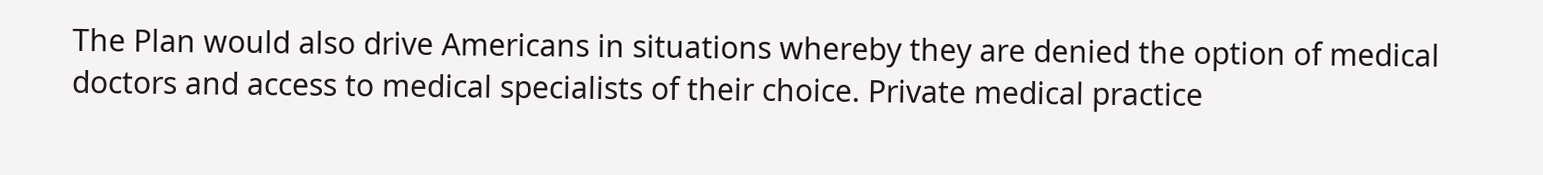The Plan would also drive Americans in situations whereby they are denied the option of medical doctors and access to medical specialists of their choice. Private medical practice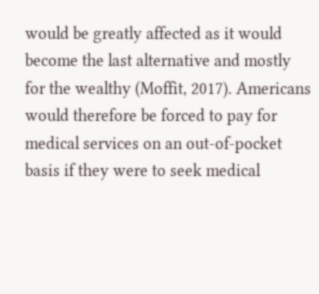would be greatly affected as it would become the last alternative and mostly for the wealthy (Moffit, 2017). Americans would therefore be forced to pay for medical services on an out-of-pocket basis if they were to seek medical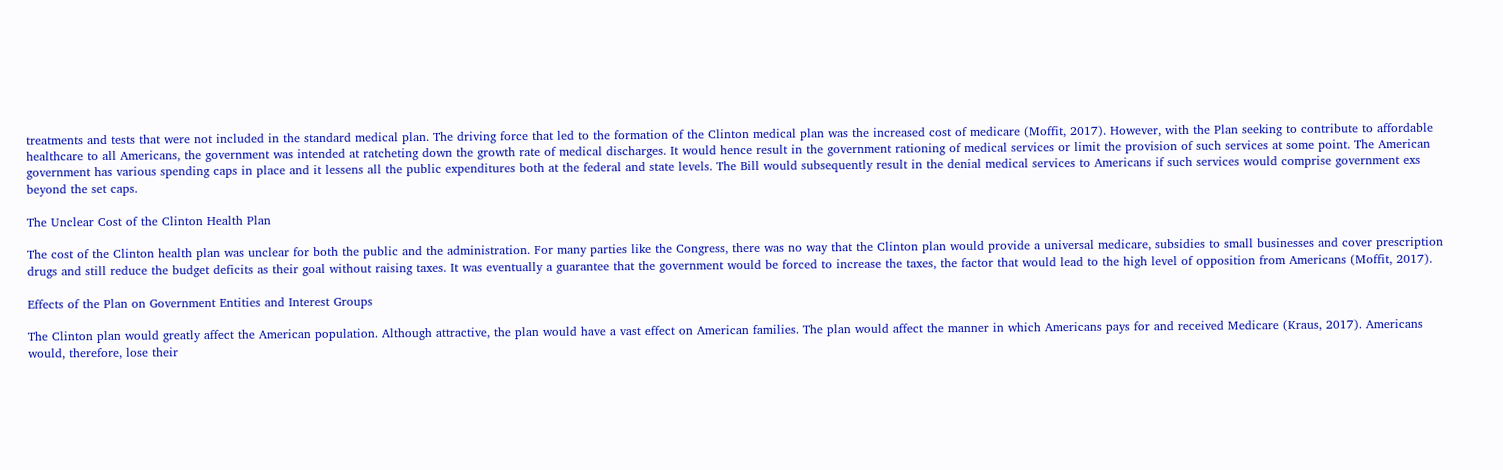treatments and tests that were not included in the standard medical plan. The driving force that led to the formation of the Clinton medical plan was the increased cost of medicare (Moffit, 2017). However, with the Plan seeking to contribute to affordable healthcare to all Americans, the government was intended at ratcheting down the growth rate of medical discharges. It would hence result in the government rationing of medical services or limit the provision of such services at some point. The American government has various spending caps in place and it lessens all the public expenditures both at the federal and state levels. The Bill would subsequently result in the denial medical services to Americans if such services would comprise government exs beyond the set caps.

The Unclear Cost of the Clinton Health Plan

The cost of the Clinton health plan was unclear for both the public and the administration. For many parties like the Congress, there was no way that the Clinton plan would provide a universal medicare, subsidies to small businesses and cover prescription drugs and still reduce the budget deficits as their goal without raising taxes. It was eventually a guarantee that the government would be forced to increase the taxes, the factor that would lead to the high level of opposition from Americans (Moffit, 2017).

Effects of the Plan on Government Entities and Interest Groups

The Clinton plan would greatly affect the American population. Although attractive, the plan would have a vast effect on American families. The plan would affect the manner in which Americans pays for and received Medicare (Kraus, 2017). Americans would, therefore, lose their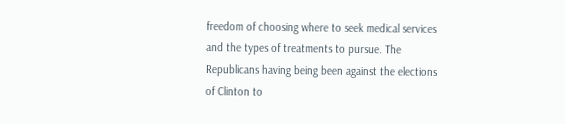freedom of choosing where to seek medical services and the types of treatments to pursue. The Republicans having being been against the elections of Clinton to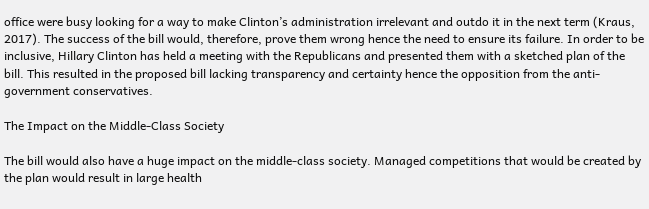office were busy looking for a way to make Clinton’s administration irrelevant and outdo it in the next term (Kraus, 2017). The success of the bill would, therefore, prove them wrong hence the need to ensure its failure. In order to be inclusive, Hillary Clinton has held a meeting with the Republicans and presented them with a sketched plan of the bill. This resulted in the proposed bill lacking transparency and certainty hence the opposition from the anti-government conservatives.

The Impact on the Middle-Class Society

The bill would also have a huge impact on the middle-class society. Managed competitions that would be created by the plan would result in large health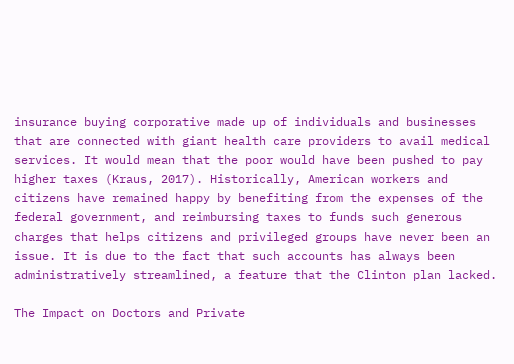insurance buying corporative made up of individuals and businesses that are connected with giant health care providers to avail medical services. It would mean that the poor would have been pushed to pay higher taxes (Kraus, 2017). Historically, American workers and citizens have remained happy by benefiting from the expenses of the federal government, and reimbursing taxes to funds such generous charges that helps citizens and privileged groups have never been an issue. It is due to the fact that such accounts has always been administratively streamlined, a feature that the Clinton plan lacked.

The Impact on Doctors and Private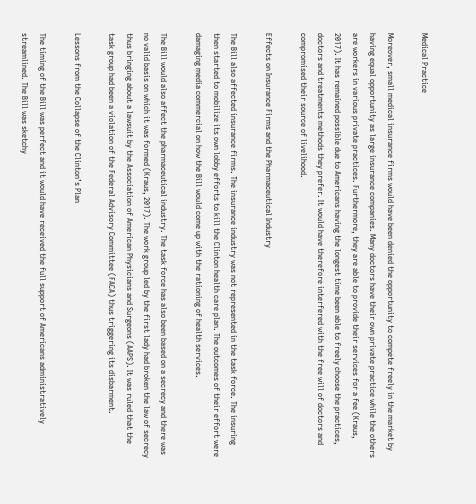Medical Practice

Moreover, small medical insurance firms would have been denied the opportunity to compete freely in the market by having equal opportunity as large insurance companies. Many doctors have their own private practice while the others are workers in various private practices. Furthermore, they are able to provide their services for a fee (Kraus, 2017). It has remained possible due to Americans having the longest time been able to freely choose the practices, doctors and treatments methods they prefer. It would have therefore interfered with the free will of doctors and compromised their source of livelihood.

Effects on Insurance Firms and the Pharmaceutical Industry

The Bill also affected insurance firms. The insurance industry was not represented in the task force. The insuring then started to mobilize its own lobby efforts to kill the Clinton health care plan. The outcomes of their effort were damaging media commercial on how the Bill would come up with the rationing of health services.

The Bill would also affect the pharmaceutical industry. The task force has also been based on a secrecy and there was no valid basis on which it was formed (Kraus, 2017). The work group led by the first lady had broken the law of secrecy thus bringing about a lawsuit by the Association of American Physicians and Surgeons (AAPS). It was ruled that the task group had been a violation of the Federal Advisory Committee (FACA) thus triggering its disbarment.

Lessons from the Collapse of the Clinton’s Plan

The timing of the Bill was perfect and it would have received the full support of Americans administratively streamlined. The Bill was sketchy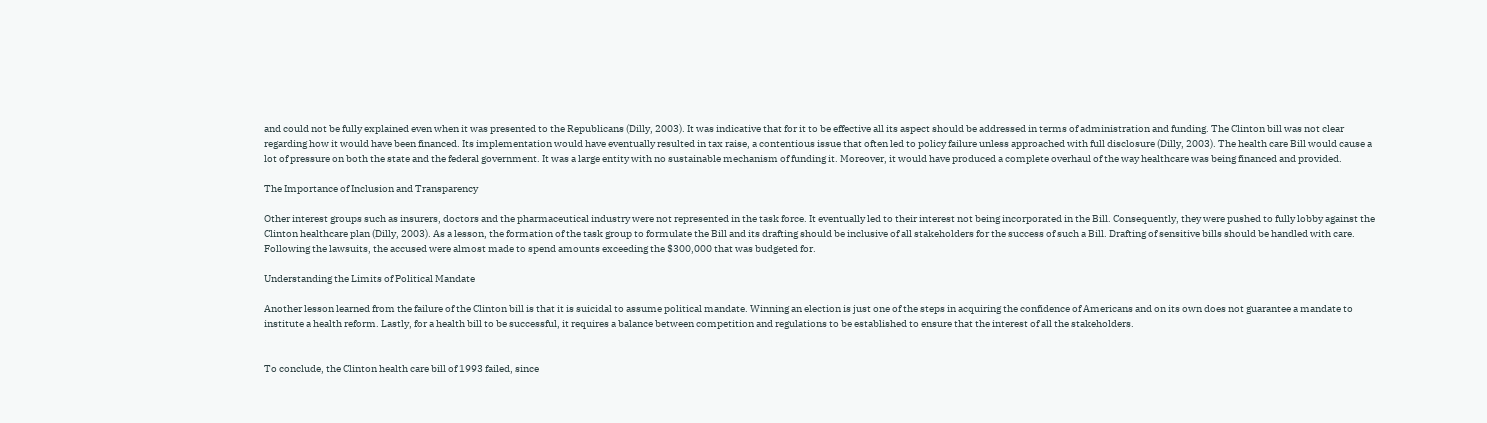and could not be fully explained even when it was presented to the Republicans (Dilly, 2003). It was indicative that for it to be effective all its aspect should be addressed in terms of administration and funding. The Clinton bill was not clear regarding how it would have been financed. Its implementation would have eventually resulted in tax raise, a contentious issue that often led to policy failure unless approached with full disclosure (Dilly, 2003). The health care Bill would cause a lot of pressure on both the state and the federal government. It was a large entity with no sustainable mechanism of funding it. Moreover, it would have produced a complete overhaul of the way healthcare was being financed and provided.

The Importance of Inclusion and Transparency

Other interest groups such as insurers, doctors and the pharmaceutical industry were not represented in the task force. It eventually led to their interest not being incorporated in the Bill. Consequently, they were pushed to fully lobby against the Clinton healthcare plan (Dilly, 2003). As a lesson, the formation of the task group to formulate the Bill and its drafting should be inclusive of all stakeholders for the success of such a Bill. Drafting of sensitive bills should be handled with care. Following the lawsuits, the accused were almost made to spend amounts exceeding the $300,000 that was budgeted for.

Understanding the Limits of Political Mandate

Another lesson learned from the failure of the Clinton bill is that it is suicidal to assume political mandate. Winning an election is just one of the steps in acquiring the confidence of Americans and on its own does not guarantee a mandate to institute a health reform. Lastly, for a health bill to be successful, it requires a balance between competition and regulations to be established to ensure that the interest of all the stakeholders.


To conclude, the Clinton health care bill of 1993 failed, since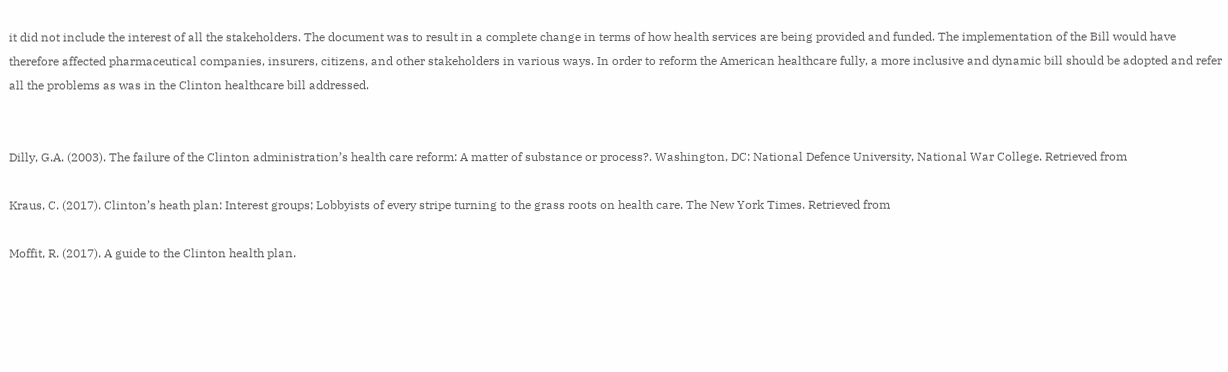it did not include the interest of all the stakeholders. The document was to result in a complete change in terms of how health services are being provided and funded. The implementation of the Bill would have therefore affected pharmaceutical companies, insurers, citizens, and other stakeholders in various ways. In order to reform the American healthcare fully, a more inclusive and dynamic bill should be adopted and refer all the problems as was in the Clinton healthcare bill addressed.


Dilly, G.A. (2003). The failure of the Clinton administration’s health care reform: A matter of substance or process?. Washington, DC: National Defence University, National War College. Retrieved from

Kraus, C. (2017). Clinton’s heath plan: Interest groups; Lobbyists of every stripe turning to the grass roots on health care. The New York Times. Retrieved from

Moffit, R. (2017). A guide to the Clinton health plan.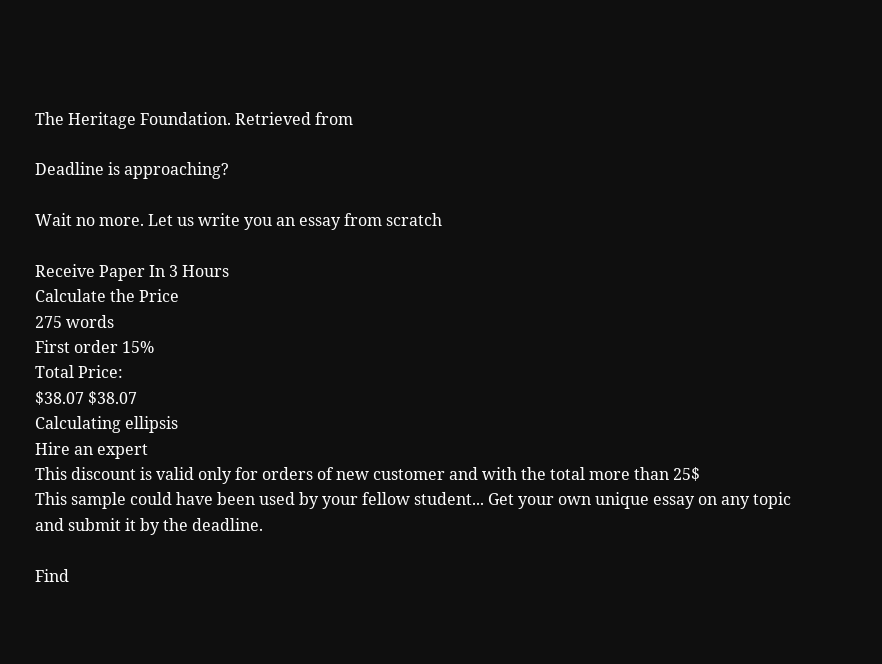The Heritage Foundation. Retrieved from

Deadline is approaching?

Wait no more. Let us write you an essay from scratch

Receive Paper In 3 Hours
Calculate the Price
275 words
First order 15%
Total Price:
$38.07 $38.07
Calculating ellipsis
Hire an expert
This discount is valid only for orders of new customer and with the total more than 25$
This sample could have been used by your fellow student... Get your own unique essay on any topic and submit it by the deadline.

Find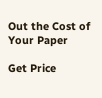Out the Cost of Your Paper

Get Price